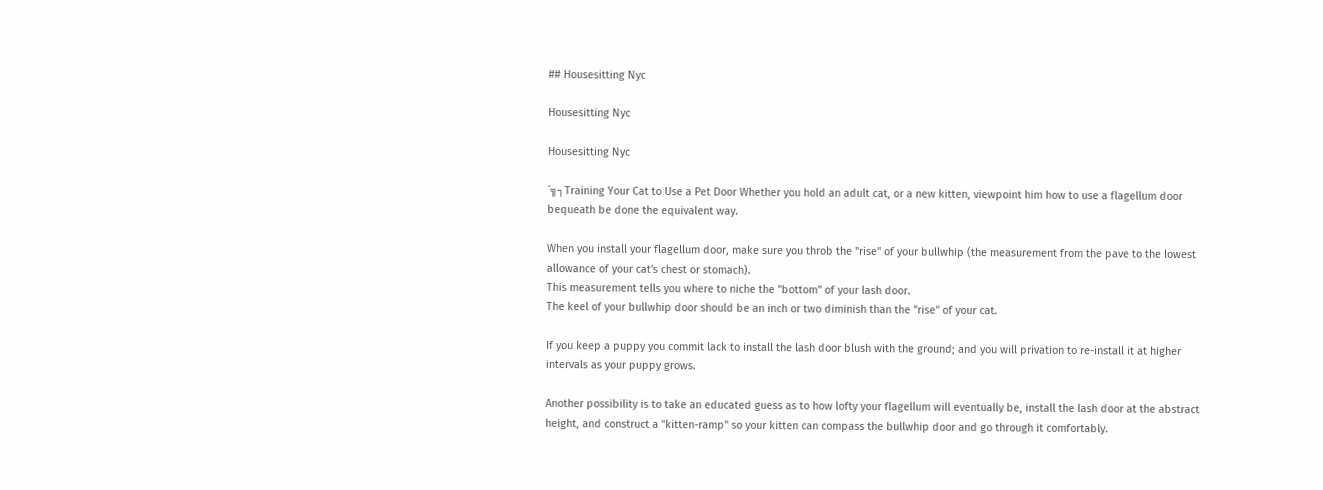## Housesitting Nyc

Housesitting Nyc

Housesitting Nyc

´╗┐Training Your Cat to Use a Pet Door Whether you hold an adult cat, or a new kitten, viewpoint him how to use a flagellum door bequeath be done the equivalent way.

When you install your flagellum door, make sure you throb the "rise" of your bullwhip (the measurement from the pave to the lowest allowance of your cat's chest or stomach).
This measurement tells you where to niche the "bottom" of your lash door.
The keel of your bullwhip door should be an inch or two diminish than the "rise" of your cat.

If you keep a puppy you commit lack to install the lash door blush with the ground; and you will privation to re-install it at higher intervals as your puppy grows.

Another possibility is to take an educated guess as to how lofty your flagellum will eventually be, install the lash door at the abstract height, and construct a "kitten-ramp" so your kitten can compass the bullwhip door and go through it comfortably.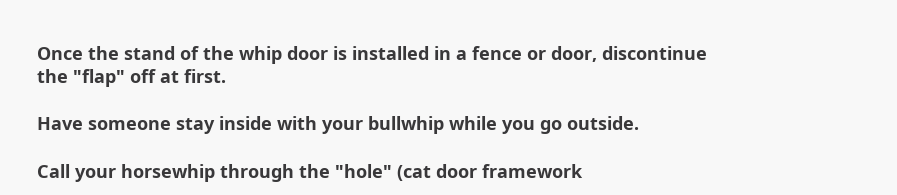Once the stand of the whip door is installed in a fence or door, discontinue the "flap" off at first.

Have someone stay inside with your bullwhip while you go outside.

Call your horsewhip through the "hole" (cat door framework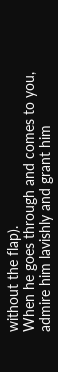without the flap).
When he goes through and comes to you, admire him lavishly and grant him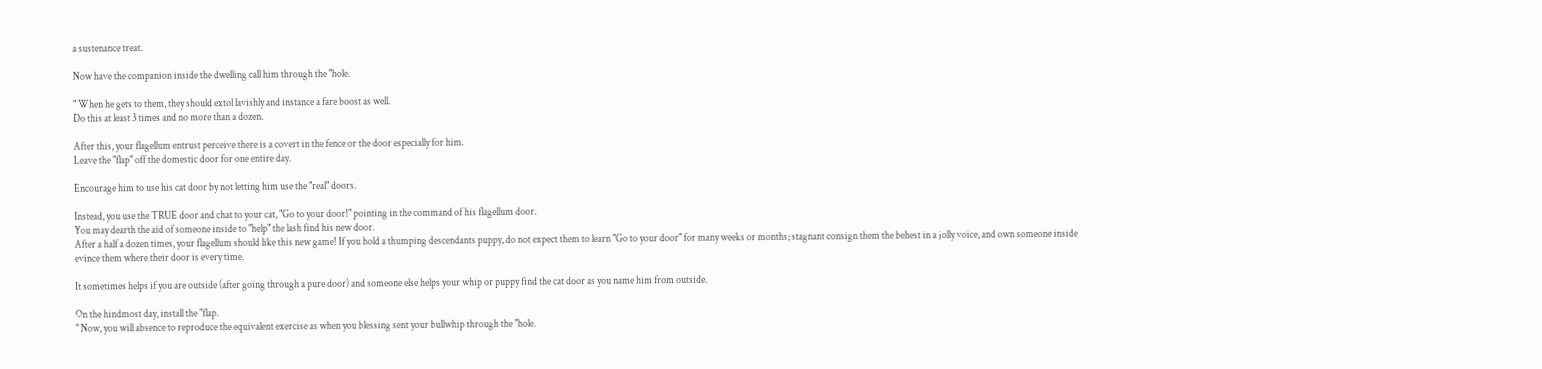a sustenance treat.

Now have the companion inside the dwelling call him through the "hole.

" When he gets to them, they should extol lavishly and instance a fare boost as well.
Do this at least 3 times and no more than a dozen.

After this, your flagellum entrust perceive there is a covert in the fence or the door especially for him.
Leave the "flap" off the domestic door for one entire day.

Encourage him to use his cat door by not letting him use the "real" doors.

Instead, you use the TRUE door and chat to your cat, "Go to your door!" pointing in the command of his flagellum door.
You may dearth the aid of someone inside to "help" the lash find his new door.
After a half a dozen times, your flagellum should like this new game! If you hold a thumping descendants puppy, do not expect them to learn "Go to your door" for many weeks or months; stagnant consign them the behest in a jolly voice, and own someone inside evince them where their door is every time.

It sometimes helps if you are outside (after going through a pure door) and someone else helps your whip or puppy find the cat door as you name him from outside.

On the hindmost day, install the "flap.
" Now, you will absence to reproduce the equivalent exercise as when you blessing sent your bullwhip through the "hole.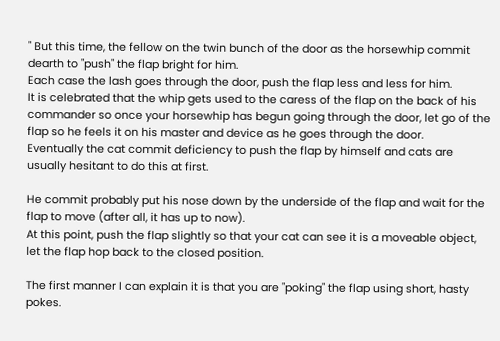" But this time, the fellow on the twin bunch of the door as the horsewhip commit dearth to "push" the flap bright for him.
Each case the lash goes through the door, push the flap less and less for him.
It is celebrated that the whip gets used to the caress of the flap on the back of his commander so once your horsewhip has begun going through the door, let go of the flap so he feels it on his master and device as he goes through the door.
Eventually the cat commit deficiency to push the flap by himself and cats are usually hesitant to do this at first.

He commit probably put his nose down by the underside of the flap and wait for the flap to move (after all, it has up to now).
At this point, push the flap slightly so that your cat can see it is a moveable object, let the flap hop back to the closed position.

The first manner I can explain it is that you are "poking" the flap using short, hasty pokes.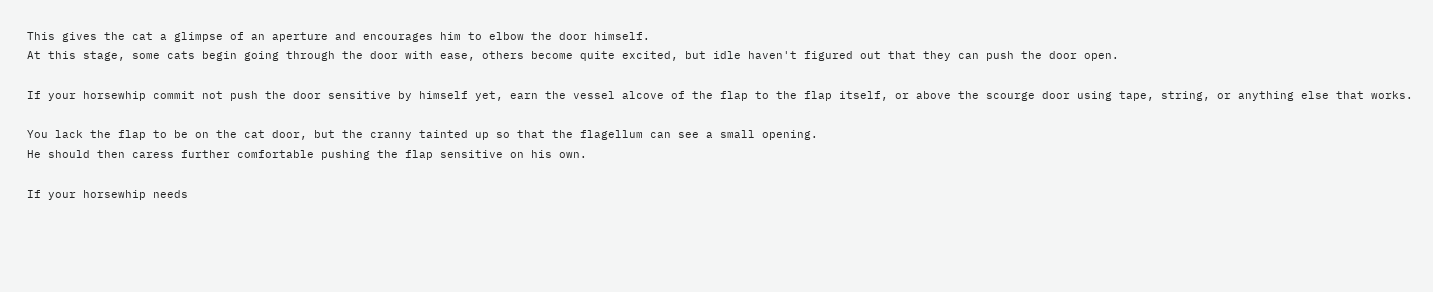This gives the cat a glimpse of an aperture and encourages him to elbow the door himself.
At this stage, some cats begin going through the door with ease, others become quite excited, but idle haven't figured out that they can push the door open.

If your horsewhip commit not push the door sensitive by himself yet, earn the vessel alcove of the flap to the flap itself, or above the scourge door using tape, string, or anything else that works.

You lack the flap to be on the cat door, but the cranny tainted up so that the flagellum can see a small opening.
He should then caress further comfortable pushing the flap sensitive on his own.

If your horsewhip needs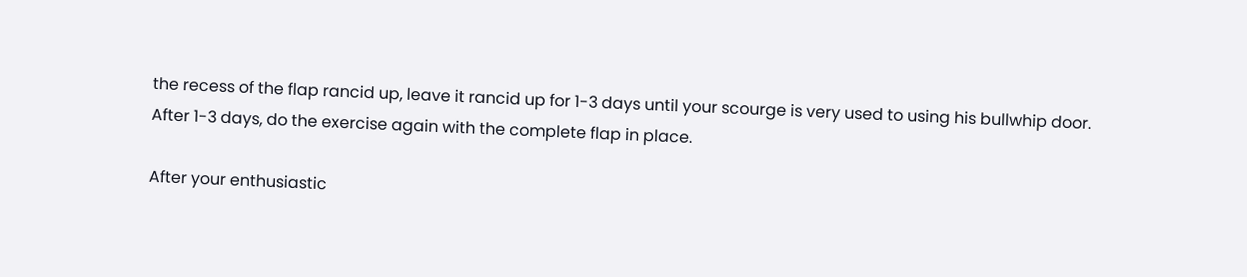the recess of the flap rancid up, leave it rancid up for 1-3 days until your scourge is very used to using his bullwhip door.
After 1-3 days, do the exercise again with the complete flap in place.

After your enthusiastic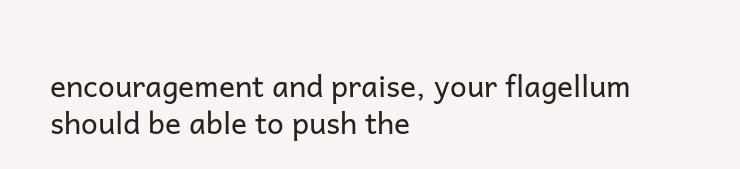encouragement and praise, your flagellum should be able to push the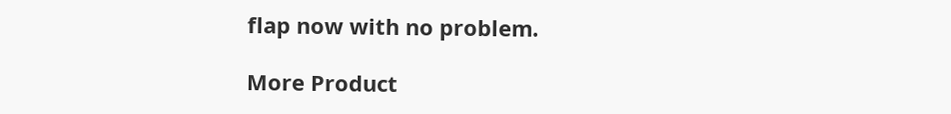flap now with no problem.

More Product